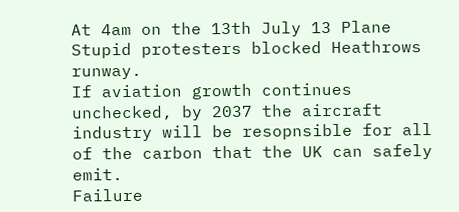At 4am on the 13th July 13 Plane Stupid protesters blocked Heathrows runway.
If aviation growth continues unchecked, by 2037 the aircraft industry will be resopnsible for all of the carbon that the UK can safely emit.
Failure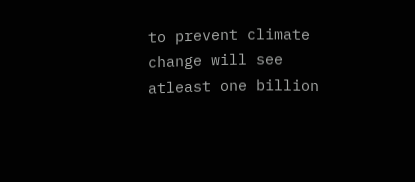to prevent climate change will see atleast one billion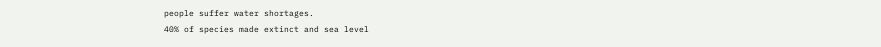people suffer water shortages.
40% of species made extinct and sea level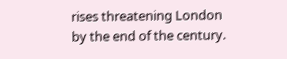rises threatening London by the end of the century.